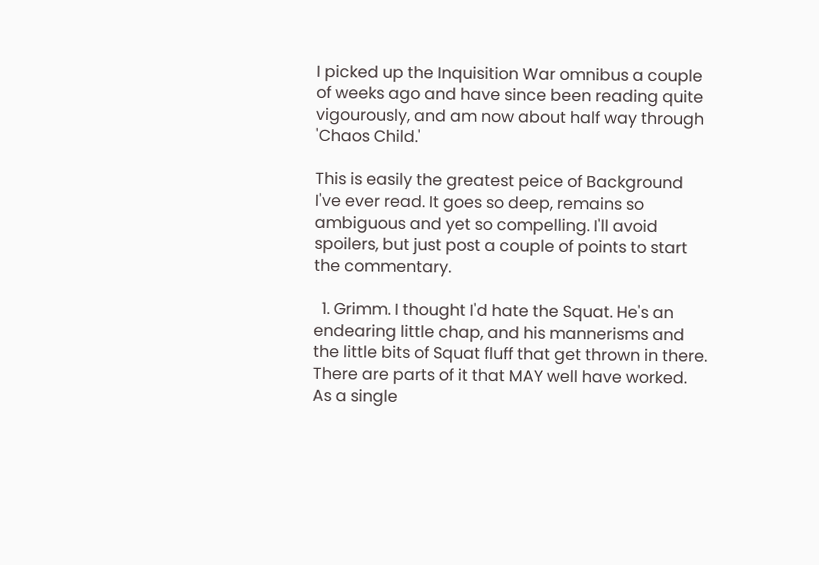I picked up the Inquisition War omnibus a couple of weeks ago and have since been reading quite vigourously, and am now about half way through 'Chaos Child.'

This is easily the greatest peice of Background I've ever read. It goes so deep, remains so ambiguous and yet so compelling. I'll avoid spoilers, but just post a couple of points to start the commentary.

  1. Grimm. I thought I'd hate the Squat. He's an endearing little chap, and his mannerisms and the little bits of Squat fluff that get thrown in there. There are parts of it that MAY well have worked. As a single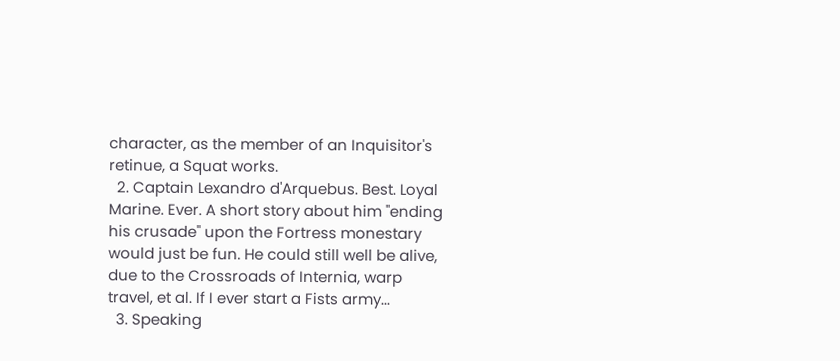character, as the member of an Inquisitor's retinue, a Squat works.
  2. Captain Lexandro d'Arquebus. Best. Loyal Marine. Ever. A short story about him "ending his crusade" upon the Fortress monestary would just be fun. He could still well be alive, due to the Crossroads of Internia, warp travel, et al. If I ever start a Fists army...
  3. Speaking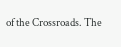of the Crossroads. The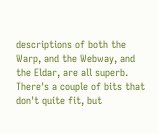descriptions of both the Warp, and the Webway, and the Eldar, are all superb. There's a couple of bits that don't quite fit, but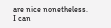are nice nonetheless. I can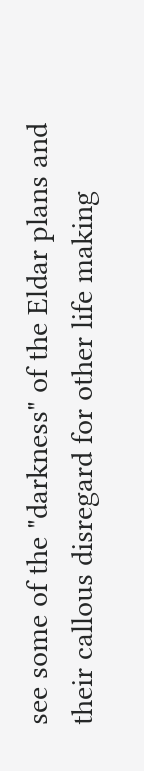see some of the "darkness" of the Eldar plans and their callous disregard for other life making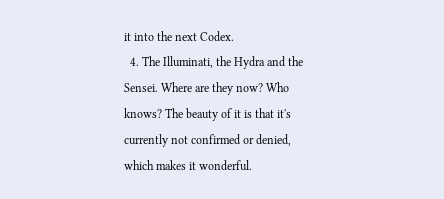it into the next Codex.
  4. The Illuminati, the Hydra and the Sensei. Where are they now? Who knows? The beauty of it is that it's currently not confirmed or denied, which makes it wonderful.